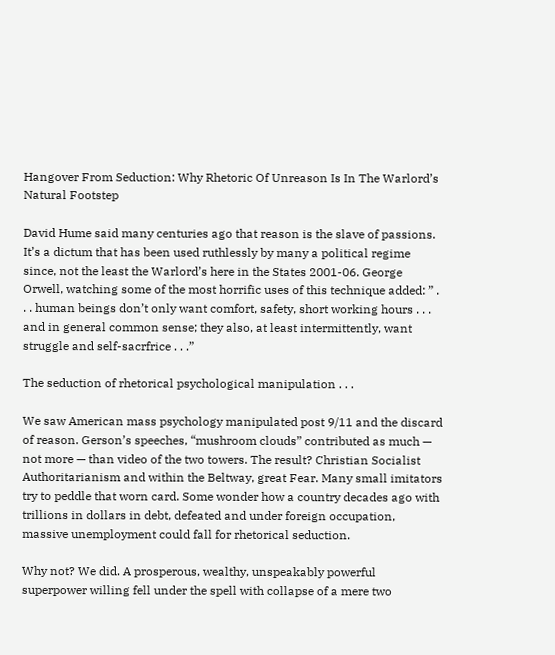Hangover From Seduction: Why Rhetoric Of Unreason Is In The Warlord’s Natural Footstep

David Hume said many centuries ago that reason is the slave of passions. It’s a dictum that has been used ruthlessly by many a political regime since, not the least the Warlord’s here in the States 2001-06. George Orwell, watching some of the most horrific uses of this technique added: ” . . . human beings don’t only want comfort, safety, short working hours . . . and in general common sense; they also, at least intermittently, want struggle and self-sacrfrice . . .”

The seduction of rhetorical psychological manipulation . . .

We saw American mass psychology manipulated post 9/11 and the discard of reason. Gerson’s speeches, “mushroom clouds” contributed as much — not more — than video of the two towers. The result? Christian Socialist Authoritarianism and within the Beltway, great Fear. Many small imitators try to peddle that worn card. Some wonder how a country decades ago with trillions in dollars in debt, defeated and under foreign occupation, massive unemployment could fall for rhetorical seduction.

Why not? We did. A prosperous, wealthy, unspeakably powerful superpower willing fell under the spell with collapse of a mere two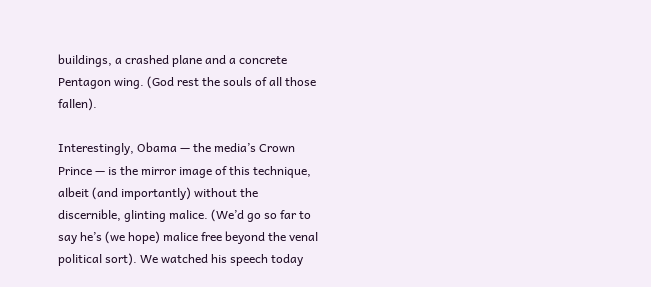buildings, a crashed plane and a concrete Pentagon wing. (God rest the souls of all those fallen).

Interestingly, Obama — the media’s Crown Prince — is the mirror image of this technique, albeit (and importantly) without the discernible, glinting malice. (We’d go so far to say he’s (we hope) malice free beyond the venal political sort). We watched his speech today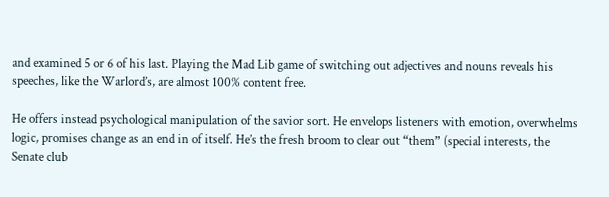and examined 5 or 6 of his last. Playing the Mad Lib game of switching out adjectives and nouns reveals his speeches, like the Warlord’s, are almost 100% content free.

He offers instead psychological manipulation of the savior sort. He envelops listeners with emotion, overwhelms logic, promises change as an end in of itself. He’s the fresh broom to clear out “them” (special interests, the Senate club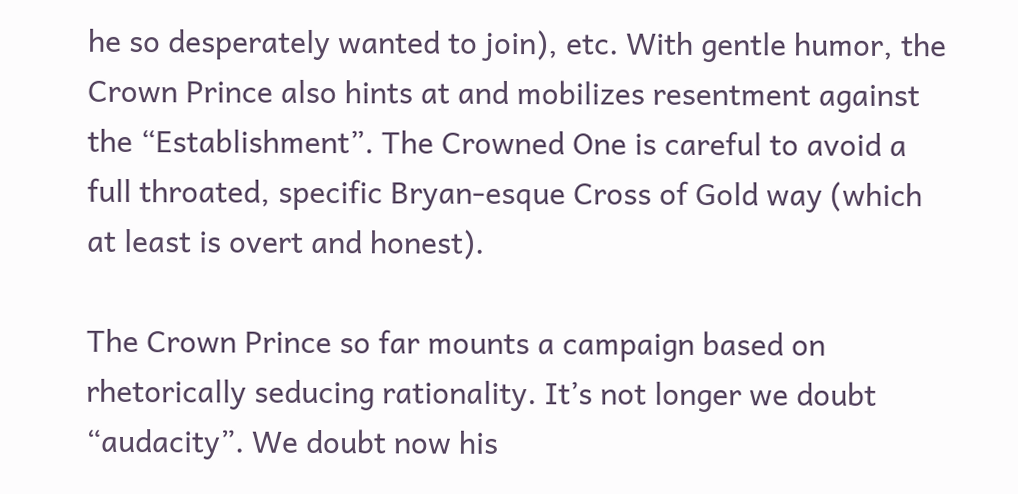he so desperately wanted to join), etc. With gentle humor, the Crown Prince also hints at and mobilizes resentment against the “Establishment”. The Crowned One is careful to avoid a full throated, specific Bryan-esque Cross of Gold way (which at least is overt and honest).

The Crown Prince so far mounts a campaign based on rhetorically seducing rationality. It’s not longer we doubt “audacity”. We doubt now his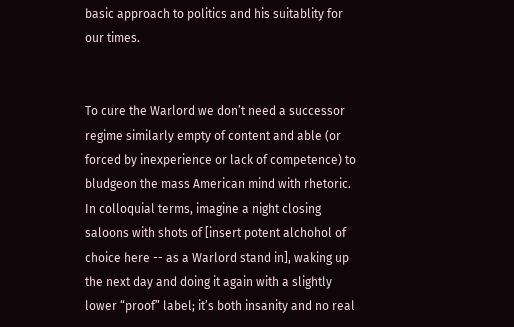basic approach to politics and his suitablity for our times.


To cure the Warlord we don’t need a successor regime similarly empty of content and able (or forced by inexperience or lack of competence) to bludgeon the mass American mind with rhetoric. In colloquial terms, imagine a night closing saloons with shots of [insert potent alchohol of choice here -- as a Warlord stand in], waking up the next day and doing it again with a slightly lower “proof” label; it’s both insanity and no real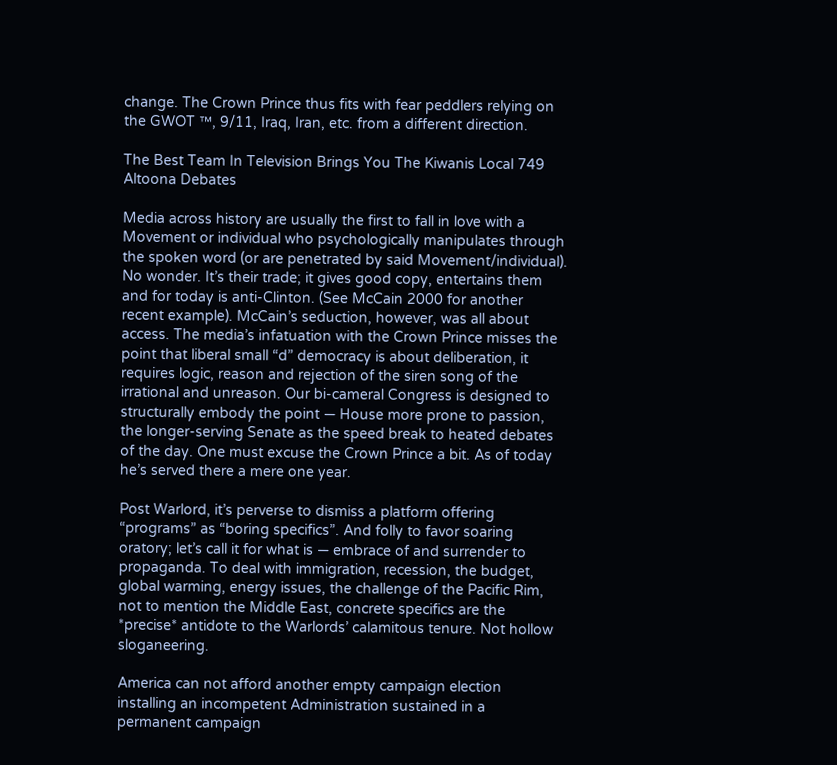change. The Crown Prince thus fits with fear peddlers relying on the GWOT ™, 9/11, Iraq, Iran, etc. from a different direction.

The Best Team In Television Brings You The Kiwanis Local 749 Altoona Debates

Media across history are usually the first to fall in love with a Movement or individual who psychologically manipulates through the spoken word (or are penetrated by said Movement/individual). No wonder. It’s their trade; it gives good copy, entertains them and for today is anti-Clinton. (See McCain 2000 for another recent example). McCain’s seduction, however, was all about access. The media’s infatuation with the Crown Prince misses the point that liberal small “d” democracy is about deliberation, it requires logic, reason and rejection of the siren song of the irrational and unreason. Our bi-cameral Congress is designed to structurally embody the point — House more prone to passion, the longer-serving Senate as the speed break to heated debates of the day. One must excuse the Crown Prince a bit. As of today he’s served there a mere one year.

Post Warlord, it’s perverse to dismiss a platform offering “programs” as “boring specifics”. And folly to favor soaring oratory; let’s call it for what is — embrace of and surrender to propaganda. To deal with immigration, recession, the budget, global warming, energy issues, the challenge of the Pacific Rim, not to mention the Middle East, concrete specifics are the *precise* antidote to the Warlords’ calamitous tenure. Not hollow sloganeering.

America can not afford another empty campaign election installing an incompetent Administration sustained in a permanent campaign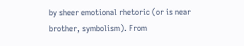by sheer emotional rhetoric (or is near brother, symbolism). From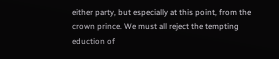either party, but especially at this point, from the crown prince. We must all reject the tempting eduction of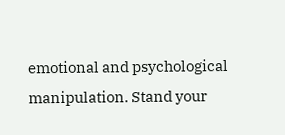emotional and psychological manipulation. Stand your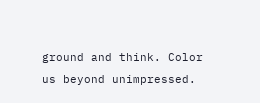ground and think. Color us beyond unimpressed.